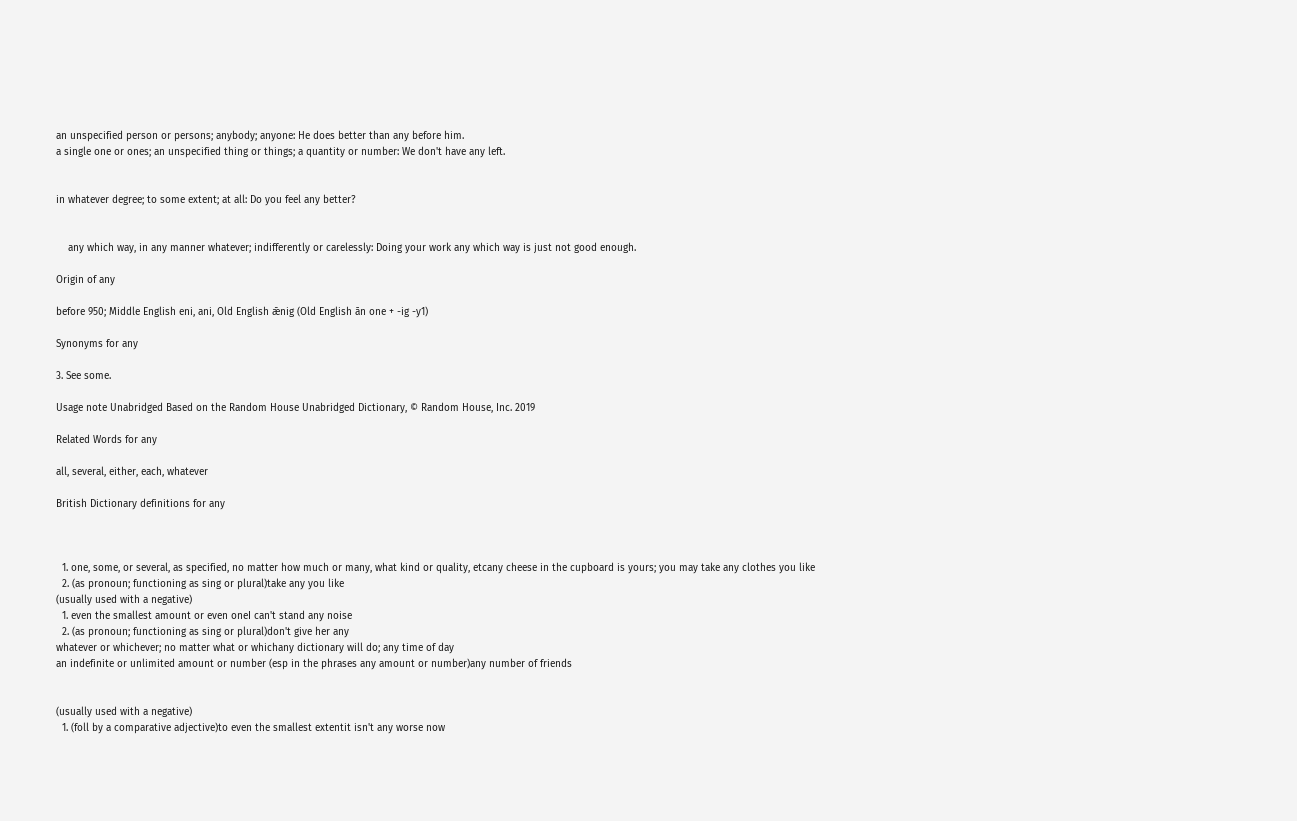an unspecified person or persons; anybody; anyone: He does better than any before him.
a single one or ones; an unspecified thing or things; a quantity or number: We don't have any left.


in whatever degree; to some extent; at all: Do you feel any better?


    any which way, in any manner whatever; indifferently or carelessly: Doing your work any which way is just not good enough.

Origin of any

before 950; Middle English eni, ani, Old English ǣnig (Old English ān one + -ig -y1)

Synonyms for any

3. See some.

Usage note Unabridged Based on the Random House Unabridged Dictionary, © Random House, Inc. 2019

Related Words for any

all, several, either, each, whatever

British Dictionary definitions for any



  1. one, some, or several, as specified, no matter how much or many, what kind or quality, etcany cheese in the cupboard is yours; you may take any clothes you like
  2. (as pronoun; functioning as sing or plural)take any you like
(usually used with a negative)
  1. even the smallest amount or even oneI can't stand any noise
  2. (as pronoun; functioning as sing or plural)don't give her any
whatever or whichever; no matter what or whichany dictionary will do; any time of day
an indefinite or unlimited amount or number (esp in the phrases any amount or number)any number of friends


(usually used with a negative)
  1. (foll by a comparative adjective)to even the smallest extentit isn't any worse now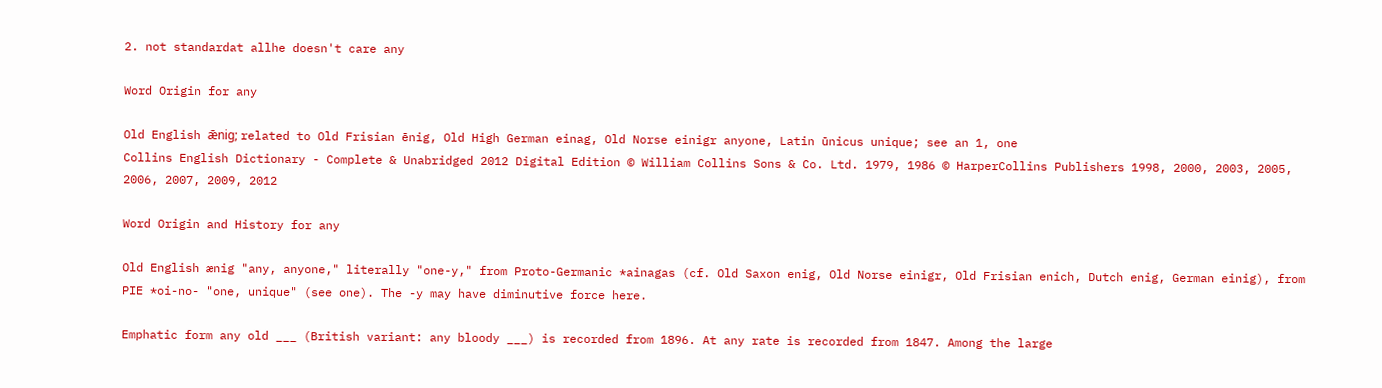2. not standardat allhe doesn't care any

Word Origin for any

Old English ǣnig; related to Old Frisian ēnig, Old High German einag, Old Norse einigr anyone, Latin ūnicus unique; see an 1, one
Collins English Dictionary - Complete & Unabridged 2012 Digital Edition © William Collins Sons & Co. Ltd. 1979, 1986 © HarperCollins Publishers 1998, 2000, 2003, 2005, 2006, 2007, 2009, 2012

Word Origin and History for any

Old English ænig "any, anyone," literally "one-y," from Proto-Germanic *ainagas (cf. Old Saxon enig, Old Norse einigr, Old Frisian enich, Dutch enig, German einig), from PIE *oi-no- "one, unique" (see one). The -y may have diminutive force here.

Emphatic form any old ___ (British variant: any bloody ___) is recorded from 1896. At any rate is recorded from 1847. Among the large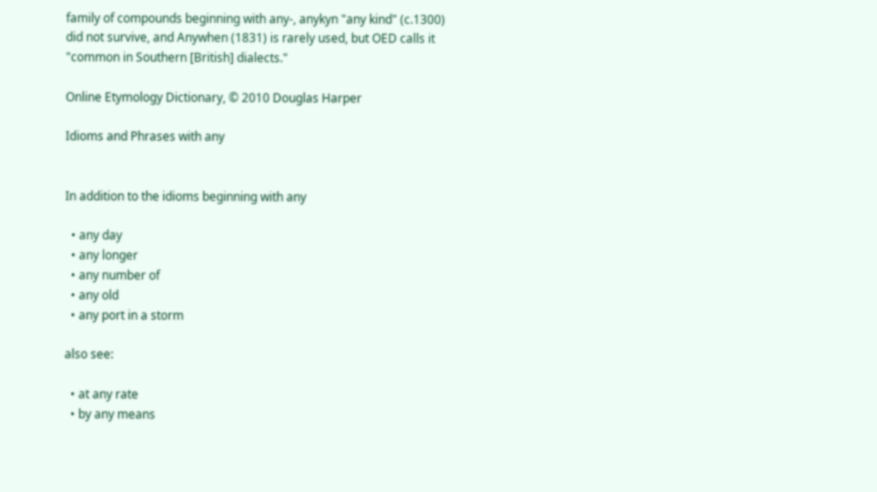family of compounds beginning with any-, anykyn "any kind" (c.1300) did not survive, and Anywhen (1831) is rarely used, but OED calls it "common in Southern [British] dialects."

Online Etymology Dictionary, © 2010 Douglas Harper

Idioms and Phrases with any


In addition to the idioms beginning with any

  • any day
  • any longer
  • any number of
  • any old
  • any port in a storm

also see:

  • at any rate
  • by any means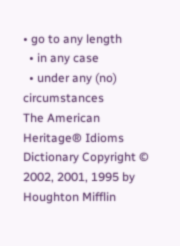• go to any length
  • in any case
  • under any (no) circumstances
The American Heritage® Idioms Dictionary Copyright © 2002, 2001, 1995 by Houghton Mifflin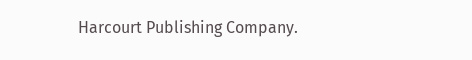Harcourt Publishing Company.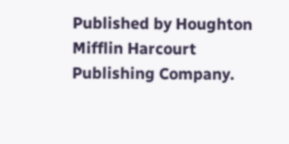Published by Houghton Mifflin Harcourt Publishing Company.